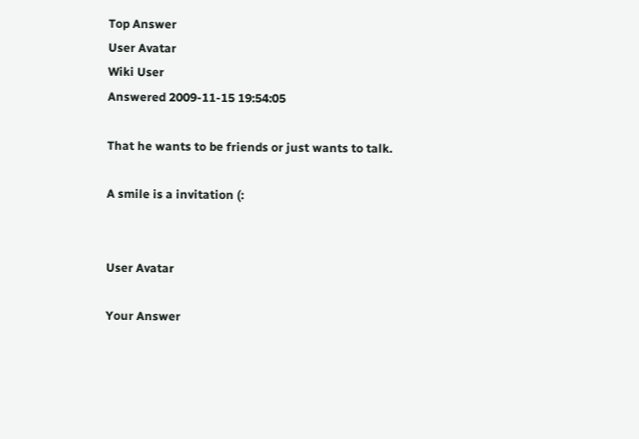Top Answer
User Avatar
Wiki User
Answered 2009-11-15 19:54:05

That he wants to be friends or just wants to talk.

A smile is a invitation (:


User Avatar

Your Answer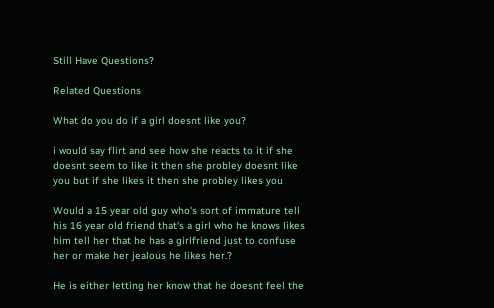Still Have Questions?

Related Questions

What do you do if a girl doesnt like you?

i would say flirt and see how she reacts to it if she doesnt seem to like it then she probley doesnt like you but if she likes it then she probley likes you

Would a 15 year old guy who's sort of immature tell his 16 year old friend that's a girl who he knows likes him tell her that he has a girlfriend just to confuse her or make her jealous he likes her.?

He is either letting her know that he doesnt feel the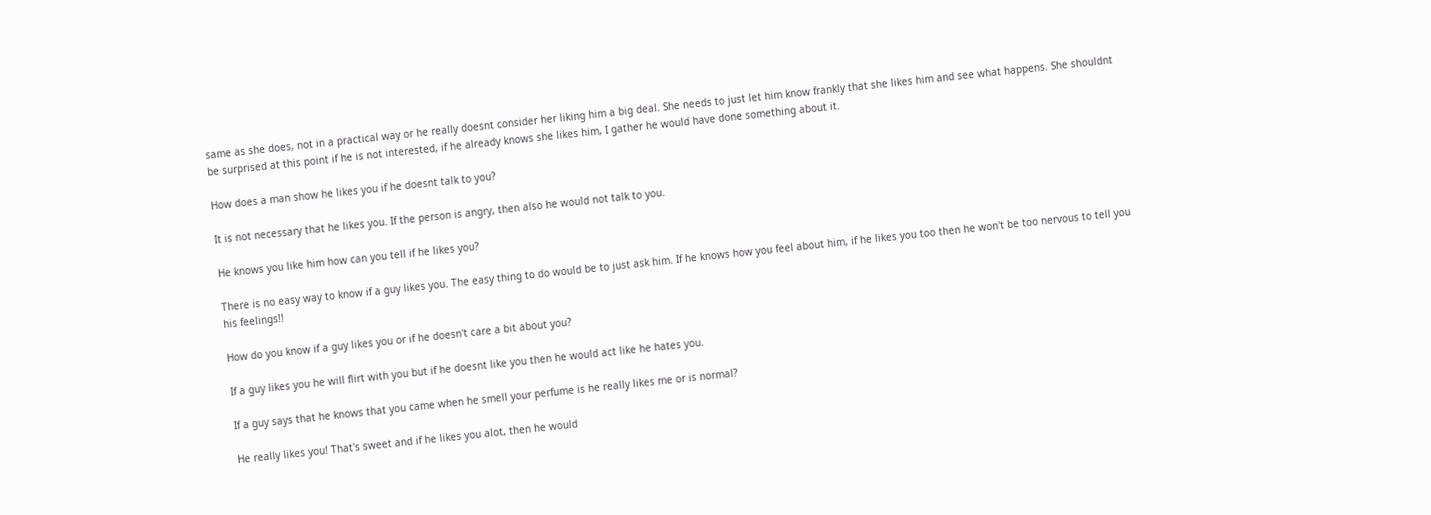same as she does, not in a practical way or he really doesnt consider her liking him a big deal. She needs to just let him know frankly that she likes him and see what happens. She shouldnt be surprised at this point if he is not interested, if he already knows she likes him, I gather he would have done something about it.

How does a man show he likes you if he doesnt talk to you?

It is not necessary that he likes you. If the person is angry, then also he would not talk to you.

He knows you like him how can you tell if he likes you?

There is no easy way to know if a guy likes you. The easy thing to do would be to just ask him. If he knows how you feel about him, if he likes you too then he won't be too nervous to tell you his feelings!!

How do you know if a guy likes you or if he doesn't care a bit about you?

If a guy likes you he will flirt with you but if he doesnt like you then he would act like he hates you.

If a guy says that he knows that you came when he smell your perfume is he really likes me or is normal?

He really likes you! That's sweet and if he likes you alot, then he would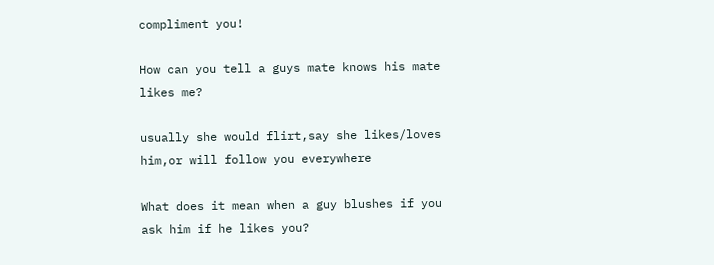compliment you!

How can you tell a guys mate knows his mate likes me?

usually she would flirt,say she likes/loves him,or will follow you everywhere

What does it mean when a guy blushes if you ask him if he likes you?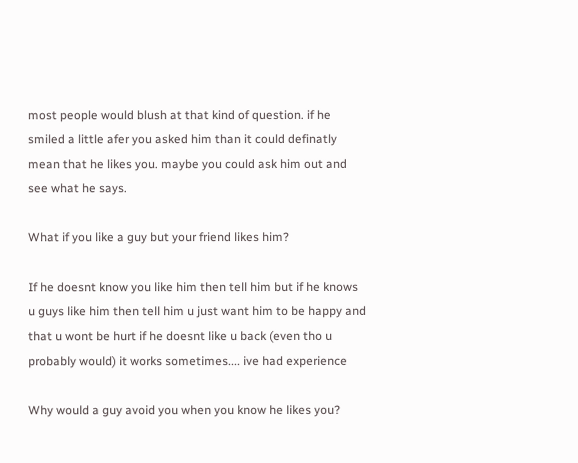most people would blush at that kind of question. if he smiled a little afer you asked him than it could definatly mean that he likes you. maybe you could ask him out and see what he says.

What if you like a guy but your friend likes him?

If he doesnt know you like him then tell him but if he knows u guys like him then tell him u just want him to be happy and that u wont be hurt if he doesnt like u back (even tho u probably would) it works sometimes.... ive had experience

Why would a guy avoid you when you know he likes you?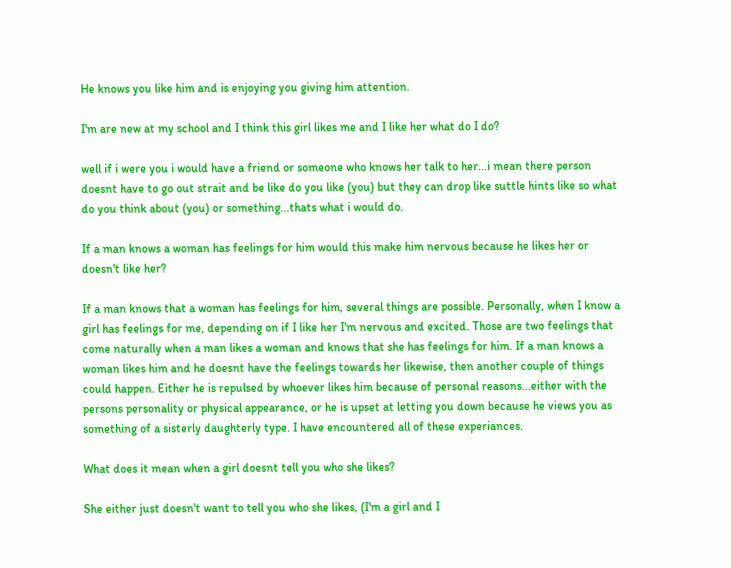He knows you like him and is enjoying you giving him attention.

I'm are new at my school and I think this girl likes me and I like her what do I do?

well if i were you i would have a friend or someone who knows her talk to her...i mean there person doesnt have to go out strait and be like do you like (you) but they can drop like suttle hints like so what do you think about (you) or something...thats what i would do.

If a man knows a woman has feelings for him would this make him nervous because he likes her or doesn't like her?

If a man knows that a woman has feelings for him, several things are possible. Personally, when I know a girl has feelings for me, depending on if I like her I'm nervous and excited. Those are two feelings that come naturally when a man likes a woman and knows that she has feelings for him. If a man knows a woman likes him and he doesnt have the feelings towards her likewise, then another couple of things could happen. Either he is repulsed by whoever likes him because of personal reasons...either with the persons personality or physical appearance, or he is upset at letting you down because he views you as something of a sisterly daughterly type. I have encountered all of these experiances.

What does it mean when a girl doesnt tell you who she likes?

She either just doesn't want to tell you who she likes, (I'm a girl and I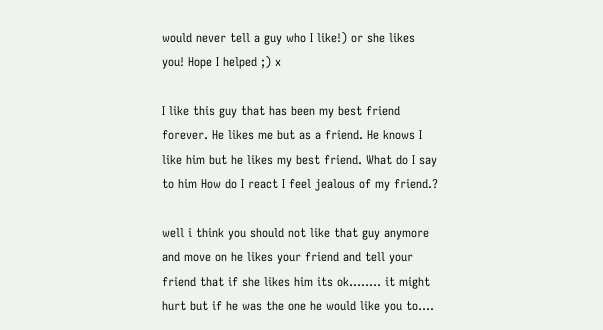would never tell a guy who I like!) or she likes you! Hope I helped ;) x

I like this guy that has been my best friend forever. He likes me but as a friend. He knows I like him but he likes my best friend. What do I say to him How do I react I feel jealous of my friend.?

well i think you should not like that guy anymore and move on he likes your friend and tell your friend that if she likes him its ok........ it might hurt but if he was the one he would like you to....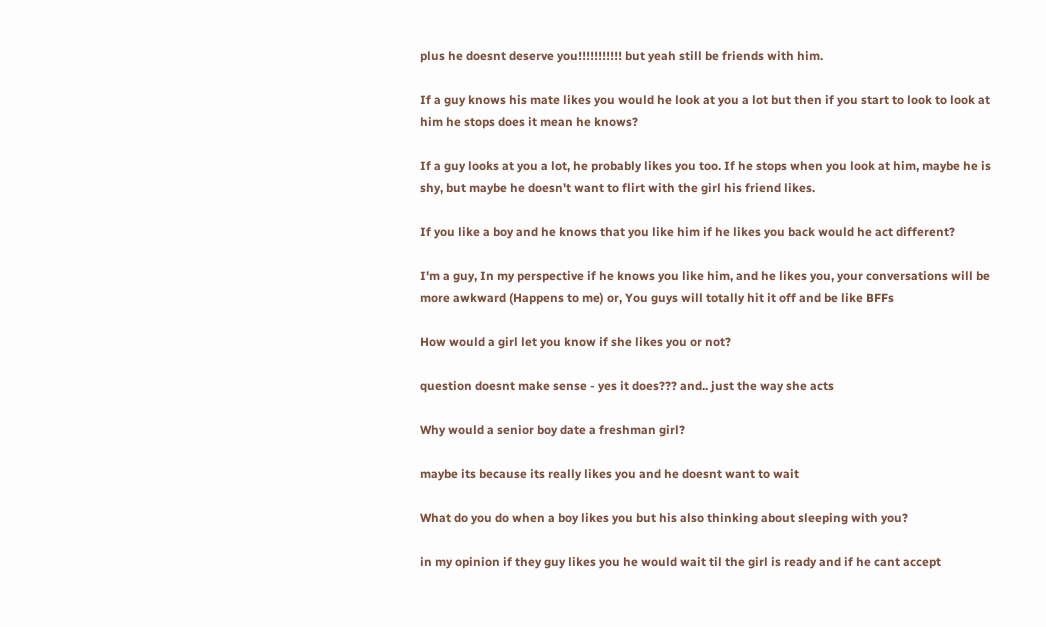plus he doesnt deserve you!!!!!!!!!!! but yeah still be friends with him.

If a guy knows his mate likes you would he look at you a lot but then if you start to look to look at him he stops does it mean he knows?

If a guy looks at you a lot, he probably likes you too. If he stops when you look at him, maybe he is shy, but maybe he doesn't want to flirt with the girl his friend likes.

If you like a boy and he knows that you like him if he likes you back would he act different?

I'm a guy, In my perspective if he knows you like him, and he likes you, your conversations will be more awkward (Happens to me) or, You guys will totally hit it off and be like BFFs

How would a girl let you know if she likes you or not?

question doesnt make sense - yes it does??? and.. just the way she acts

Why would a senior boy date a freshman girl?

maybe its because its really likes you and he doesnt want to wait

What do you do when a boy likes you but his also thinking about sleeping with you?

in my opinion if they guy likes you he would wait til the girl is ready and if he cant accept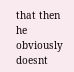that then he obviously doesnt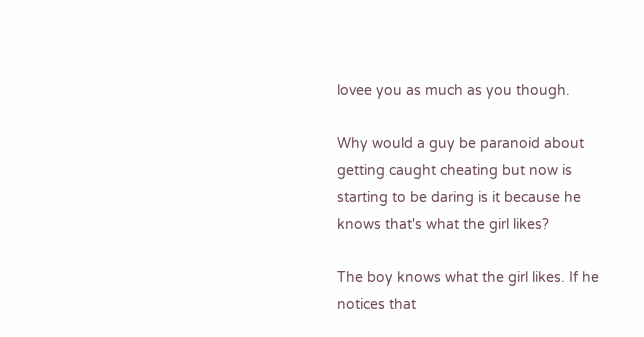lovee you as much as you though.

Why would a guy be paranoid about getting caught cheating but now is starting to be daring is it because he knows that's what the girl likes?

The boy knows what the girl likes. If he notices that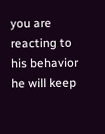you are reacting to his behavior he will keep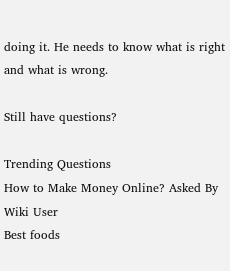doing it. He needs to know what is right and what is wrong.

Still have questions?

Trending Questions
How to Make Money Online? Asked By Wiki User
Best foods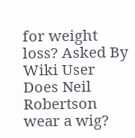for weight loss? Asked By Wiki User
Does Neil Robertson wear a wig?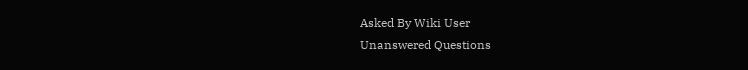Asked By Wiki User
Unanswered Questions